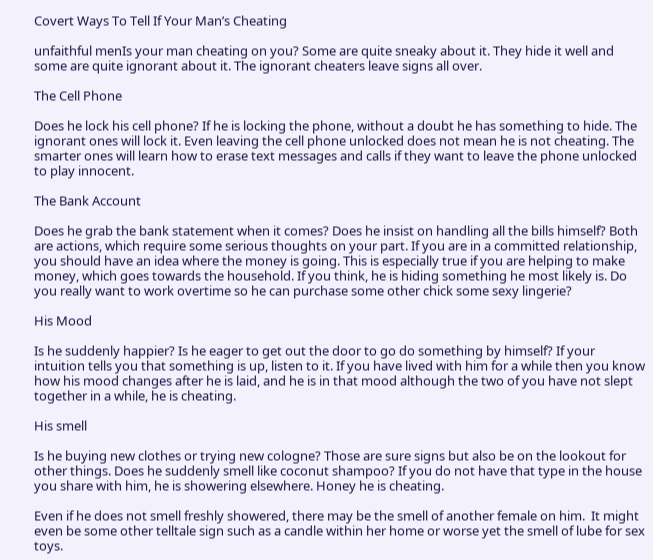Covert Ways To Tell If Your Man’s Cheating

unfaithful menIs your man cheating on you? Some are quite sneaky about it. They hide it well and some are quite ignorant about it. The ignorant cheaters leave signs all over.

The Cell Phone

Does he lock his cell phone? If he is locking the phone, without a doubt he has something to hide. The ignorant ones will lock it. Even leaving the cell phone unlocked does not mean he is not cheating. The smarter ones will learn how to erase text messages and calls if they want to leave the phone unlocked to play innocent.

The Bank Account

Does he grab the bank statement when it comes? Does he insist on handling all the bills himself? Both are actions, which require some serious thoughts on your part. If you are in a committed relationship, you should have an idea where the money is going. This is especially true if you are helping to make money, which goes towards the household. If you think, he is hiding something he most likely is. Do you really want to work overtime so he can purchase some other chick some sexy lingerie?

His Mood

Is he suddenly happier? Is he eager to get out the door to go do something by himself? If your intuition tells you that something is up, listen to it. If you have lived with him for a while then you know how his mood changes after he is laid, and he is in that mood although the two of you have not slept together in a while, he is cheating.

His smell

Is he buying new clothes or trying new cologne? Those are sure signs but also be on the lookout for other things. Does he suddenly smell like coconut shampoo? If you do not have that type in the house you share with him, he is showering elsewhere. Honey he is cheating.

Even if he does not smell freshly showered, there may be the smell of another female on him.  It might even be some other telltale sign such as a candle within her home or worse yet the smell of lube for sex toys.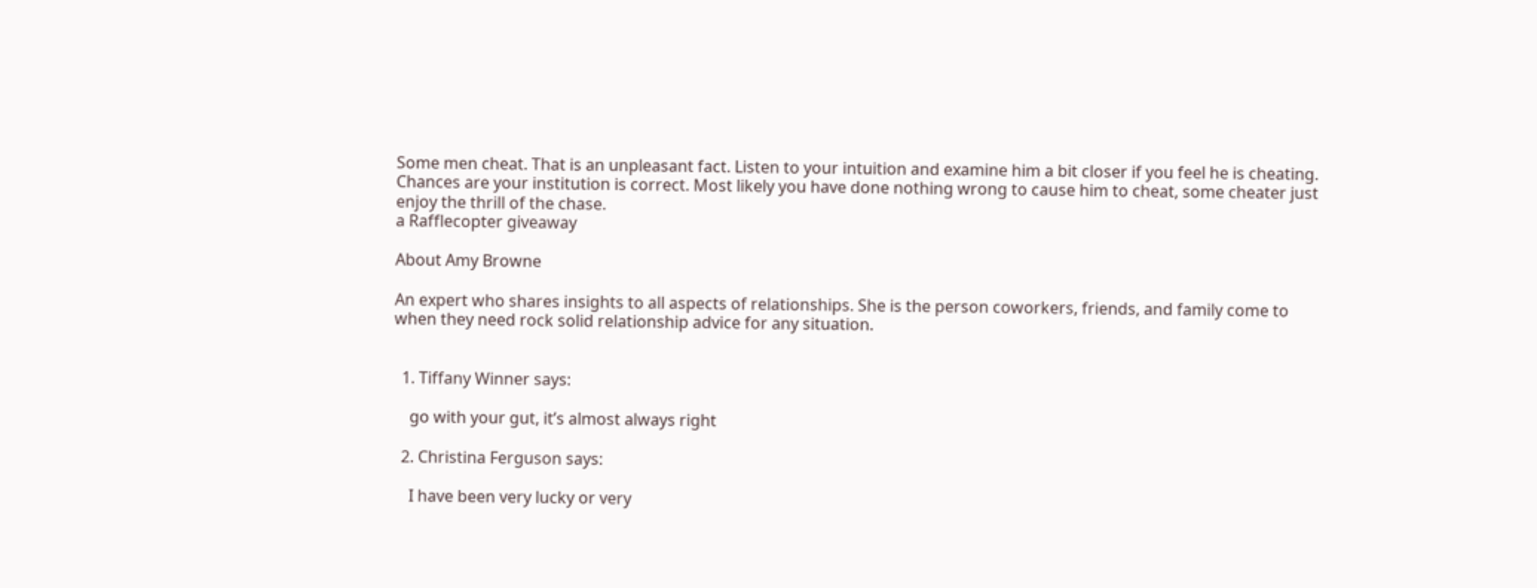Some men cheat. That is an unpleasant fact. Listen to your intuition and examine him a bit closer if you feel he is cheating. Chances are your institution is correct. Most likely you have done nothing wrong to cause him to cheat, some cheater just enjoy the thrill of the chase.
a Rafflecopter giveaway

About Amy Browne

An expert who shares insights to all aspects of relationships. She is the person coworkers, friends, and family come to when they need rock solid relationship advice for any situation.


  1. Tiffany Winner says:

    go with your gut, it’s almost always right

  2. Christina Ferguson says:

    I have been very lucky or very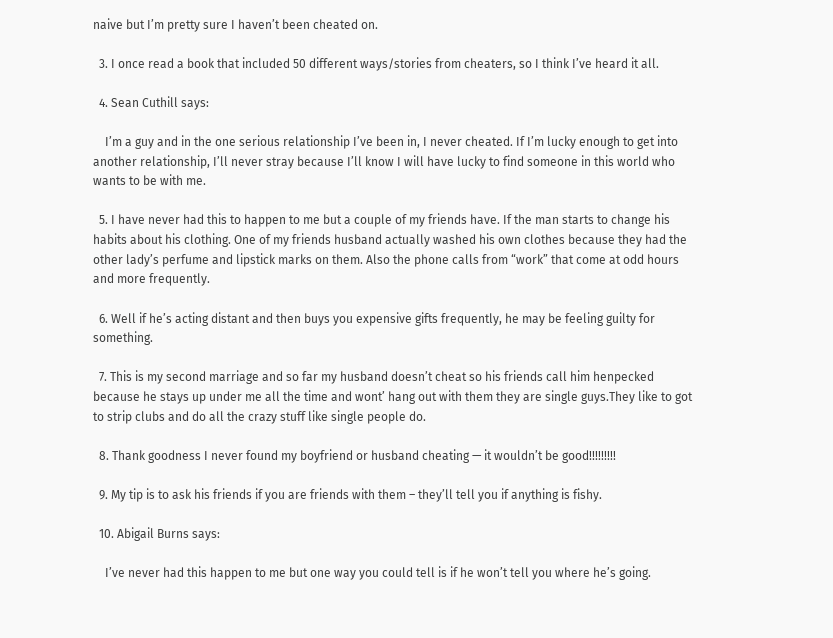naive but I’m pretty sure I haven’t been cheated on.

  3. I once read a book that included 50 different ways/stories from cheaters, so I think I’ve heard it all.

  4. Sean Cuthill says:

    I’m a guy and in the one serious relationship I’ve been in, I never cheated. If I’m lucky enough to get into another relationship, I’ll never stray because I’ll know I will have lucky to find someone in this world who wants to be with me.

  5. I have never had this to happen to me but a couple of my friends have. If the man starts to change his habits about his clothing. One of my friends husband actually washed his own clothes because they had the other lady’s perfume and lipstick marks on them. Also the phone calls from “work” that come at odd hours and more frequently.

  6. Well if he’s acting distant and then buys you expensive gifts frequently, he may be feeling guilty for something.

  7. This is my second marriage and so far my husband doesn’t cheat so his friends call him henpecked because he stays up under me all the time and wont’ hang out with them they are single guys.They like to got to strip clubs and do all the crazy stuff like single people do.

  8. Thank goodness I never found my boyfriend or husband cheating — it wouldn’t be good!!!!!!!!!

  9. My tip is to ask his friends if you are friends with them – they’ll tell you if anything is fishy.

  10. Abigail Burns says:

    I’ve never had this happen to me but one way you could tell is if he won’t tell you where he’s going.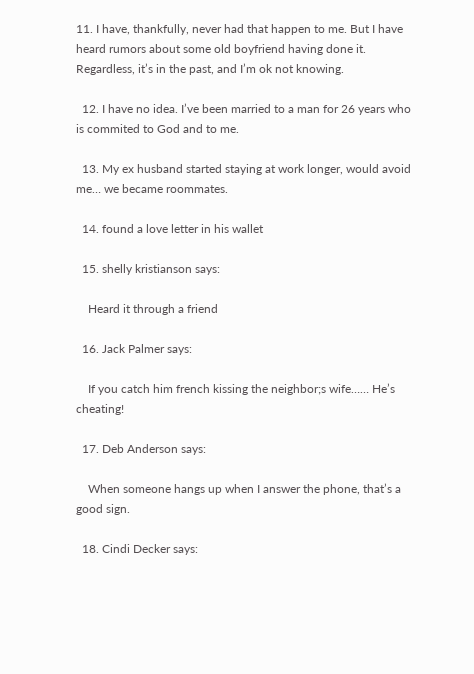11. I have, thankfully, never had that happen to me. But I have heard rumors about some old boyfriend having done it. Regardless, it’s in the past, and I’m ok not knowing.

  12. I have no idea. I’ve been married to a man for 26 years who is commited to God and to me.

  13. My ex husband started staying at work longer, would avoid me… we became roommates.

  14. found a love letter in his wallet

  15. shelly kristianson says:

    Heard it through a friend

  16. Jack Palmer says:

    If you catch him french kissing the neighbor;s wife…… He’s cheating!

  17. Deb Anderson says:

    When someone hangs up when I answer the phone, that’s a good sign.

  18. Cindi Decker says: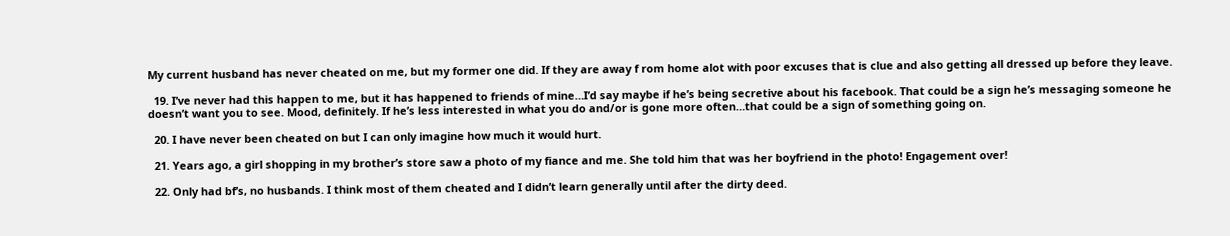My current husband has never cheated on me, but my former one did. If they are away f rom home alot with poor excuses that is clue and also getting all dressed up before they leave.

  19. I’ve never had this happen to me, but it has happened to friends of mine…I’d say maybe if he’s being secretive about his facebook. That could be a sign he’s messaging someone he doesn’t want you to see. Mood, definitely. If he’s less interested in what you do and/or is gone more often…that could be a sign of something going on.

  20. I have never been cheated on but I can only imagine how much it would hurt.

  21. Years ago, a girl shopping in my brother’s store saw a photo of my fiance and me. She told him that was her boyfriend in the photo! Engagement over!

  22. Only had bf’s, no husbands. I think most of them cheated and I didn’t learn generally until after the dirty deed.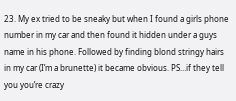23. My ex tried to be sneaky but when I found a girls phone number in my car and then found it hidden under a guys name in his phone. Followed by finding blond stringy hairs in my car (I’m a brunette) it became obvious. PS…if they tell you you’re crazy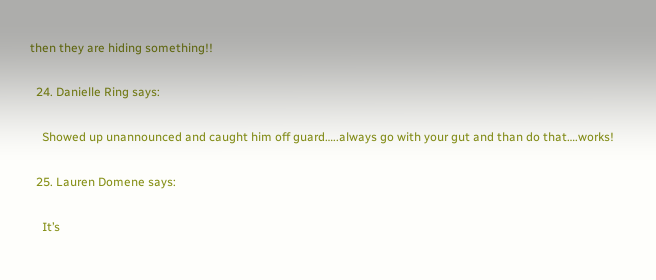then they are hiding something!!

  24. Danielle Ring says:

    Showed up unannounced and caught him off guard…..always go with your gut and than do that….works!

  25. Lauren Domene says:

    It’s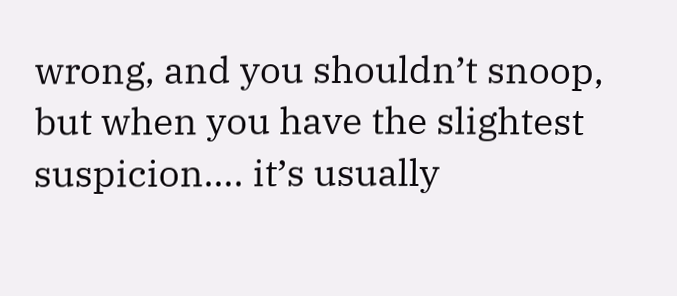wrong, and you shouldn’t snoop, but when you have the slightest suspicion…. it’s usually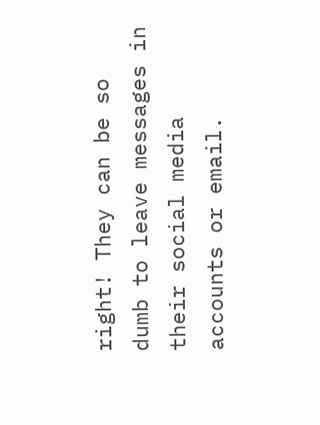right! They can be so dumb to leave messages in their social media accounts or email.